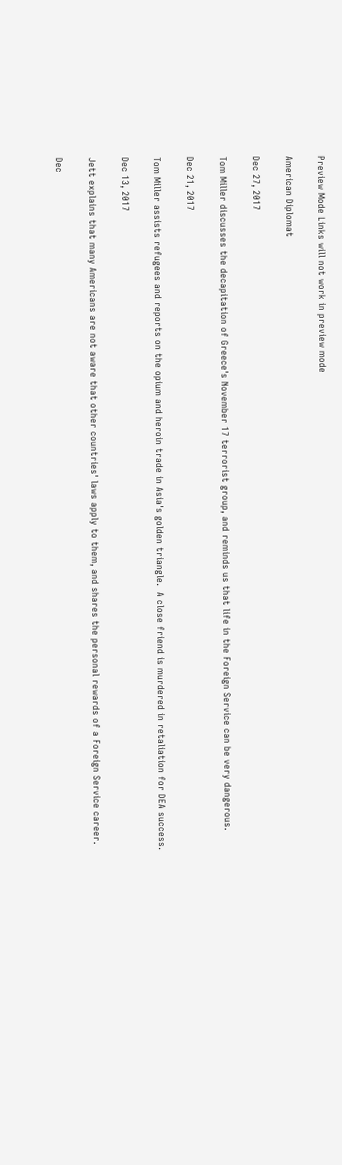Preview Mode Links will not work in preview mode

American Diplomat

Dec 27, 2017

Tom Miller discusses the decapitation of Greece's November 17 terrorist group, and reminds us that life in the Foreign Service can be very dangerous.

Dec 21, 2017

Tom Miller assists refugees and reports on the opium and heroin trade in Asia's golden triangle.  A close friend is murdered in retaliation for DEA success.

Dec 13, 2017

Jett explains that many Americans are not aware that other countries' laws apply to them, and shares the personal rewards of a Foreign Service career.

Dec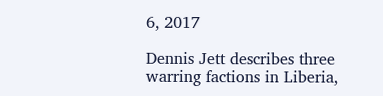6, 2017

Dennis Jett describes three warring factions in Liberia,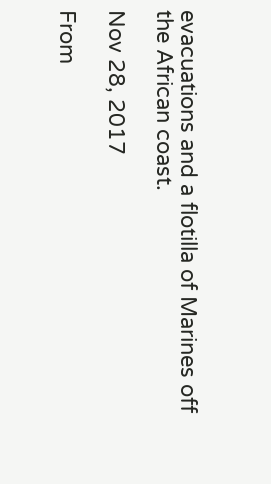evacuations and a flotilla of Marines off the African coast.

Nov 28, 2017

From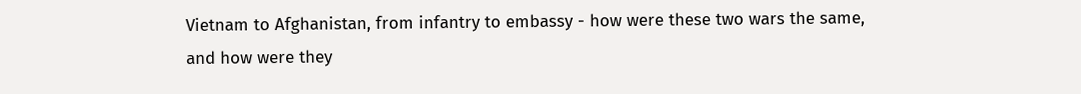Vietnam to Afghanistan, from infantry to embassy - how were these two wars the same, and how were they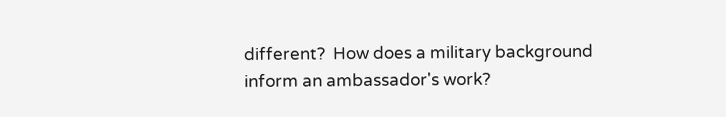different?  How does a military background inform an ambassador's work?